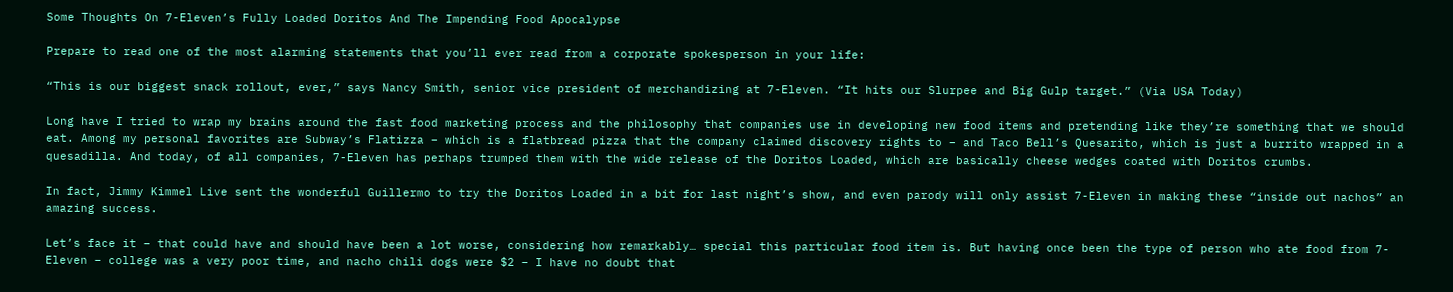Some Thoughts On 7-Eleven’s Fully Loaded Doritos And The Impending Food Apocalypse

Prepare to read one of the most alarming statements that you’ll ever read from a corporate spokesperson in your life:

“This is our biggest snack rollout, ever,” says Nancy Smith, senior vice president of merchandizing at 7-Eleven. “It hits our Slurpee and Big Gulp target.” (Via USA Today)

Long have I tried to wrap my brains around the fast food marketing process and the philosophy that companies use in developing new food items and pretending like they’re something that we should eat. Among my personal favorites are Subway’s Flatizza – which is a flatbread pizza that the company claimed discovery rights to – and Taco Bell’s Quesarito, which is just a burrito wrapped in a quesadilla. And today, of all companies, 7-Eleven has perhaps trumped them with the wide release of the Doritos Loaded, which are basically cheese wedges coated with Doritos crumbs.

In fact, Jimmy Kimmel Live sent the wonderful Guillermo to try the Doritos Loaded in a bit for last night’s show, and even parody will only assist 7-Eleven in making these “inside out nachos” an amazing success.

Let’s face it – that could have and should have been a lot worse, considering how remarkably… special this particular food item is. But having once been the type of person who ate food from 7-Eleven – college was a very poor time, and nacho chili dogs were $2 – I have no doubt that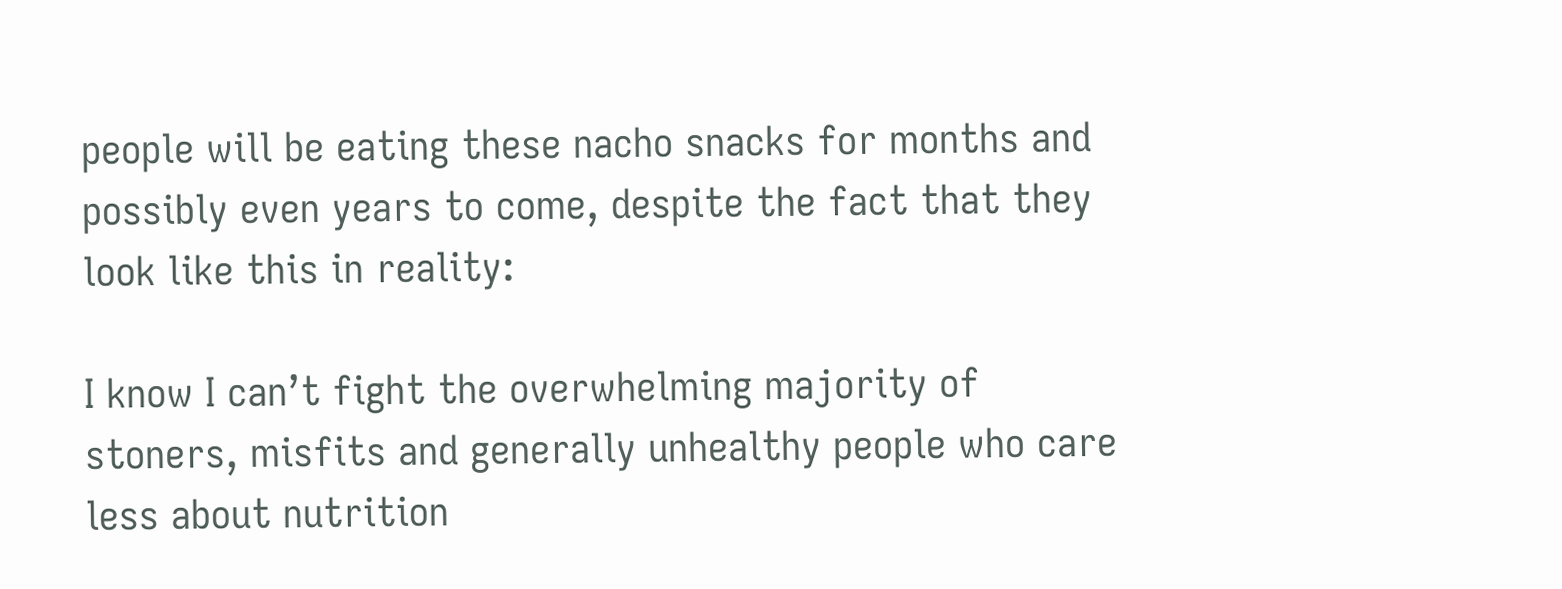people will be eating these nacho snacks for months and possibly even years to come, despite the fact that they look like this in reality:

I know I can’t fight the overwhelming majority of stoners, misfits and generally unhealthy people who care less about nutrition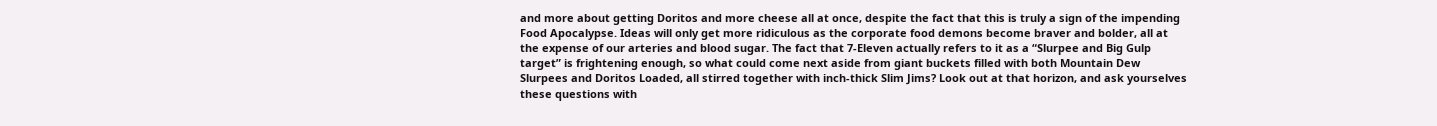and more about getting Doritos and more cheese all at once, despite the fact that this is truly a sign of the impending Food Apocalypse. Ideas will only get more ridiculous as the corporate food demons become braver and bolder, all at the expense of our arteries and blood sugar. The fact that 7-Eleven actually refers to it as a “Slurpee and Big Gulp target” is frightening enough, so what could come next aside from giant buckets filled with both Mountain Dew Slurpees and Doritos Loaded, all stirred together with inch-thick Slim Jims? Look out at that horizon, and ask yourselves these questions with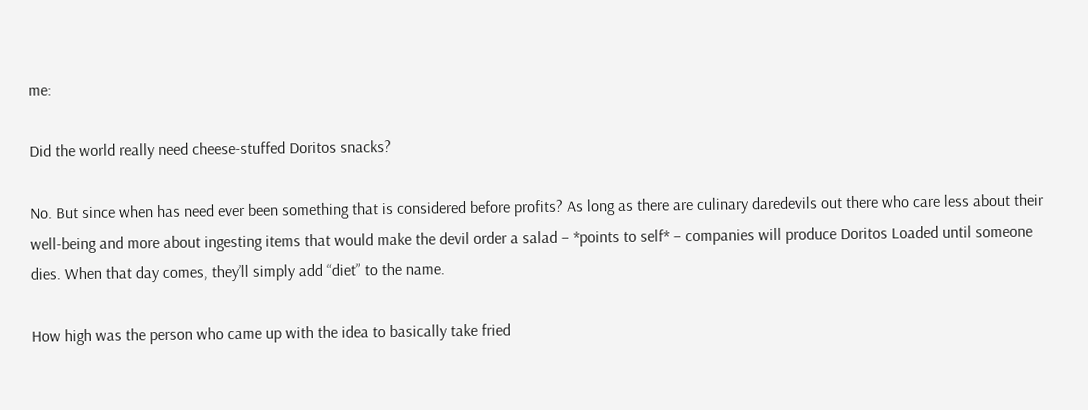me:

Did the world really need cheese-stuffed Doritos snacks?

No. But since when has need ever been something that is considered before profits? As long as there are culinary daredevils out there who care less about their well-being and more about ingesting items that would make the devil order a salad – *points to self* – companies will produce Doritos Loaded until someone dies. When that day comes, they’ll simply add “diet” to the name.

How high was the person who came up with the idea to basically take fried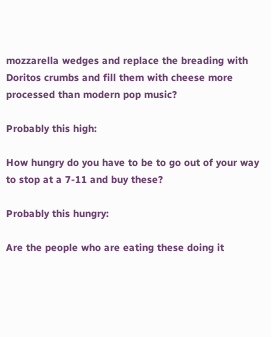mozzarella wedges and replace the breading with Doritos crumbs and fill them with cheese more processed than modern pop music?

Probably this high:

How hungry do you have to be to go out of your way to stop at a 7-11 and buy these?

Probably this hungry:

Are the people who are eating these doing it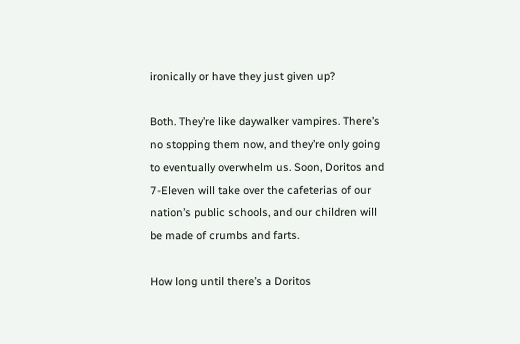ironically or have they just given up?

Both. They’re like daywalker vampires. There’s no stopping them now, and they’re only going to eventually overwhelm us. Soon, Doritos and 7-Eleven will take over the cafeterias of our nation’s public schools, and our children will be made of crumbs and farts.

How long until there’s a Doritos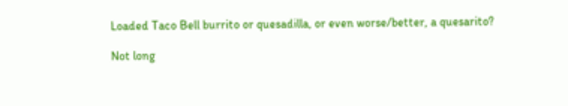Loaded Taco Bell burrito or quesadilla, or even worse/better, a quesarito?

Not long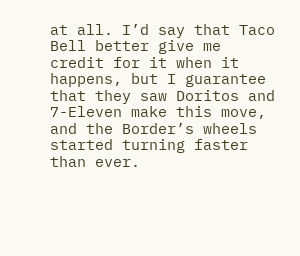at all. I’d say that Taco Bell better give me credit for it when it happens, but I guarantee that they saw Doritos and 7-Eleven make this move, and the Border’s wheels started turning faster than ever.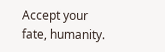Accept your fate, humanity.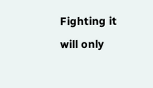Fighting it will only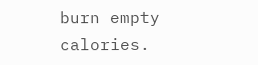burn empty calories.